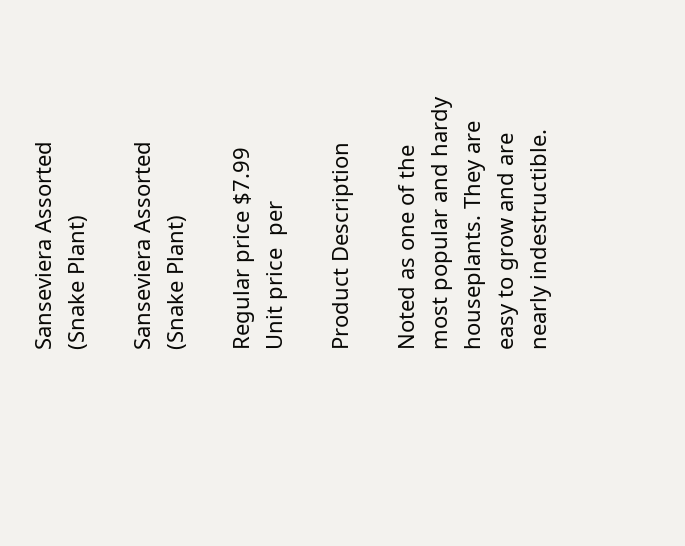Sanseviera Assorted (Snake Plant)

Sanseviera Assorted (Snake Plant)

Regular price $7.99
Unit price  per

Product Description

Noted as one of the most popular and hardy houseplants. They are easy to grow and are nearly indestructible.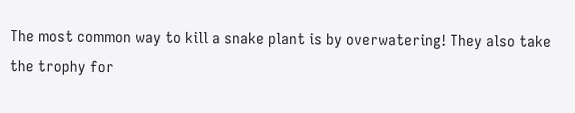The most common way to kill a snake plant is by overwatering! They also take the trophy for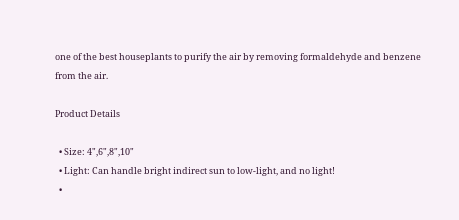one of the best houseplants to purify the air by removing formaldehyde and benzene from the air.

Product Details

  • Size: 4",6",8",10"
  • Light: Can handle bright indirect sun to low-light, and no light!
  •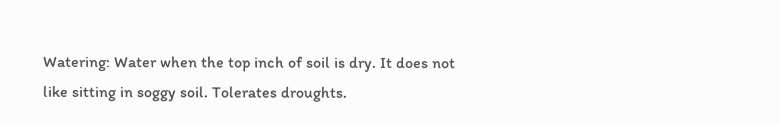Watering: Water when the top inch of soil is dry. It does not like sitting in soggy soil. Tolerates droughts.